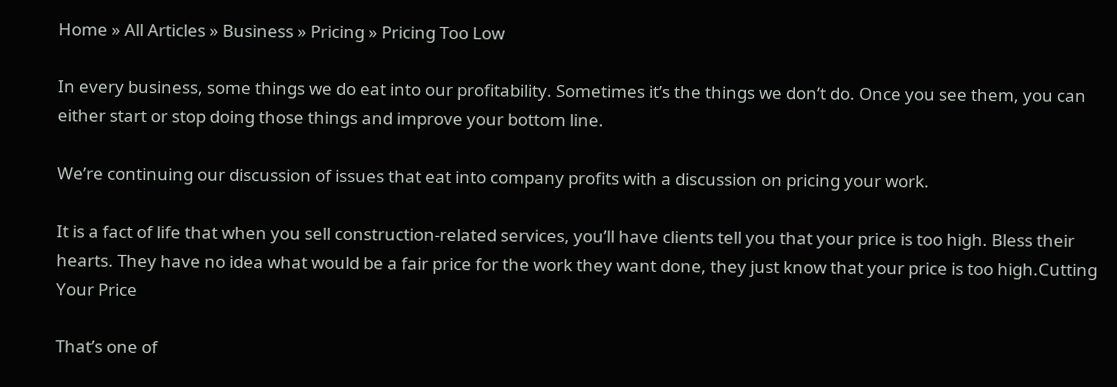Home » All Articles » Business » Pricing » Pricing Too Low

In every business, some things we do eat into our profitability. Sometimes it’s the things we don’t do. Once you see them, you can either start or stop doing those things and improve your bottom line.

We’re continuing our discussion of issues that eat into company profits with a discussion on pricing your work.

It is a fact of life that when you sell construction-related services, you’ll have clients tell you that your price is too high. Bless their hearts. They have no idea what would be a fair price for the work they want done, they just know that your price is too high.Cutting Your Price

That’s one of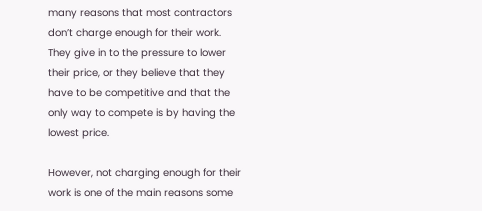many reasons that most contractors don’t charge enough for their work. They give in to the pressure to lower their price, or they believe that they have to be competitive and that the only way to compete is by having the lowest price.

However, not charging enough for their work is one of the main reasons some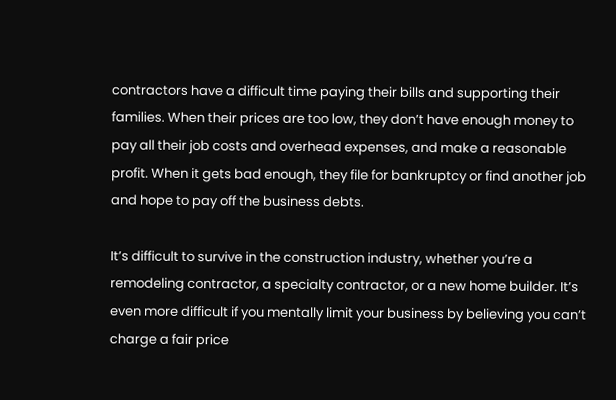contractors have a difficult time paying their bills and supporting their families. When their prices are too low, they don’t have enough money to pay all their job costs and overhead expenses, and make a reasonable profit. When it gets bad enough, they file for bankruptcy or find another job and hope to pay off the business debts.

It’s difficult to survive in the construction industry, whether you’re a remodeling contractor, a specialty contractor, or a new home builder. It’s even more difficult if you mentally limit your business by believing you can’t charge a fair price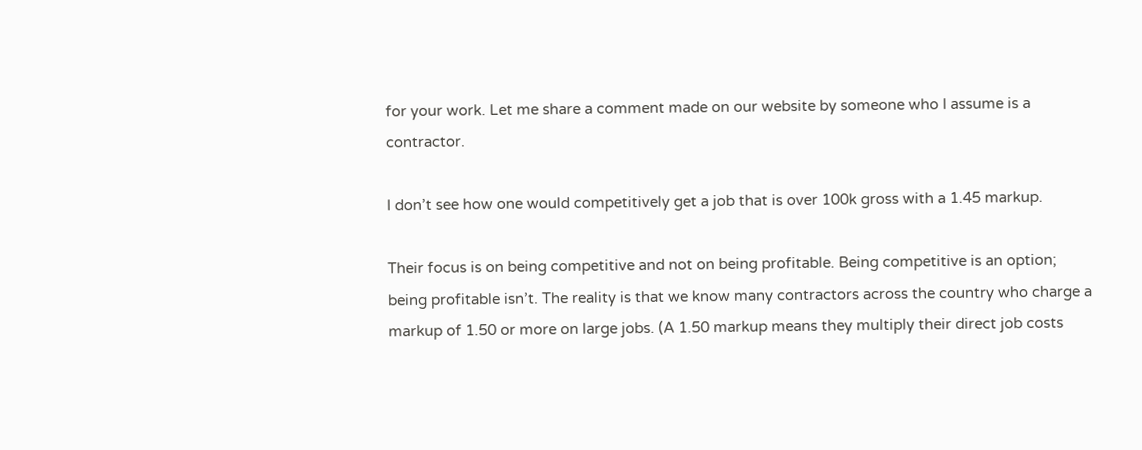for your work. Let me share a comment made on our website by someone who I assume is a contractor.

I don’t see how one would competitively get a job that is over 100k gross with a 1.45 markup.

Their focus is on being competitive and not on being profitable. Being competitive is an option; being profitable isn’t. The reality is that we know many contractors across the country who charge a markup of 1.50 or more on large jobs. (A 1.50 markup means they multiply their direct job costs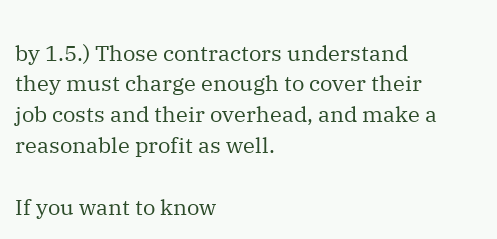by 1.5.) Those contractors understand they must charge enough to cover their job costs and their overhead, and make a reasonable profit as well.

If you want to know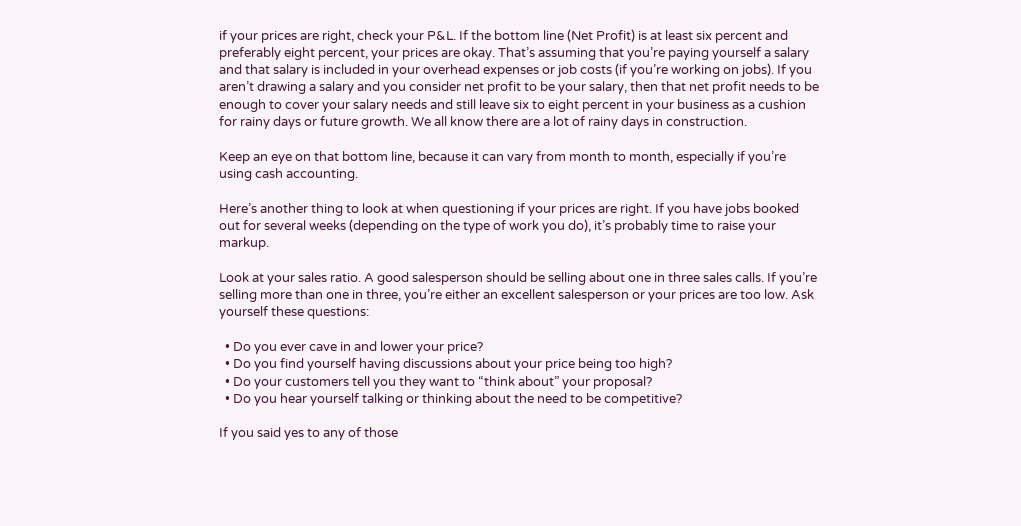if your prices are right, check your P&L. If the bottom line (Net Profit) is at least six percent and preferably eight percent, your prices are okay. That’s assuming that you’re paying yourself a salary and that salary is included in your overhead expenses or job costs (if you’re working on jobs). If you aren’t drawing a salary and you consider net profit to be your salary, then that net profit needs to be enough to cover your salary needs and still leave six to eight percent in your business as a cushion for rainy days or future growth. We all know there are a lot of rainy days in construction.

Keep an eye on that bottom line, because it can vary from month to month, especially if you’re using cash accounting.

Here’s another thing to look at when questioning if your prices are right. If you have jobs booked out for several weeks (depending on the type of work you do), it’s probably time to raise your markup.

Look at your sales ratio. A good salesperson should be selling about one in three sales calls. If you’re selling more than one in three, you’re either an excellent salesperson or your prices are too low. Ask yourself these questions:

  • Do you ever cave in and lower your price?
  • Do you find yourself having discussions about your price being too high?
  • Do your customers tell you they want to “think about” your proposal?
  • Do you hear yourself talking or thinking about the need to be competitive?

If you said yes to any of those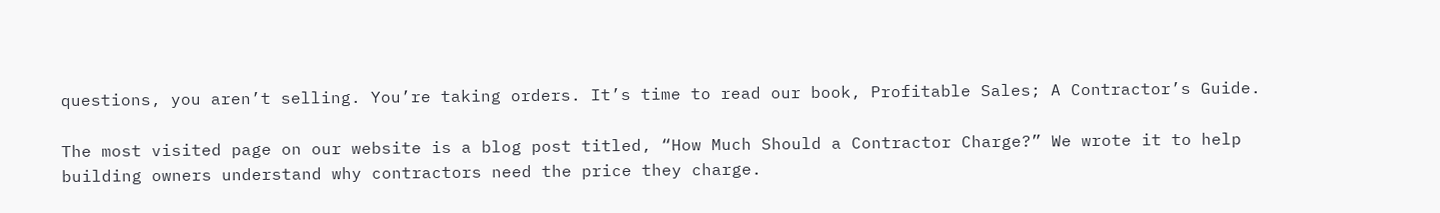questions, you aren’t selling. You’re taking orders. It’s time to read our book, Profitable Sales; A Contractor’s Guide.

The most visited page on our website is a blog post titled, “How Much Should a Contractor Charge?” We wrote it to help building owners understand why contractors need the price they charge.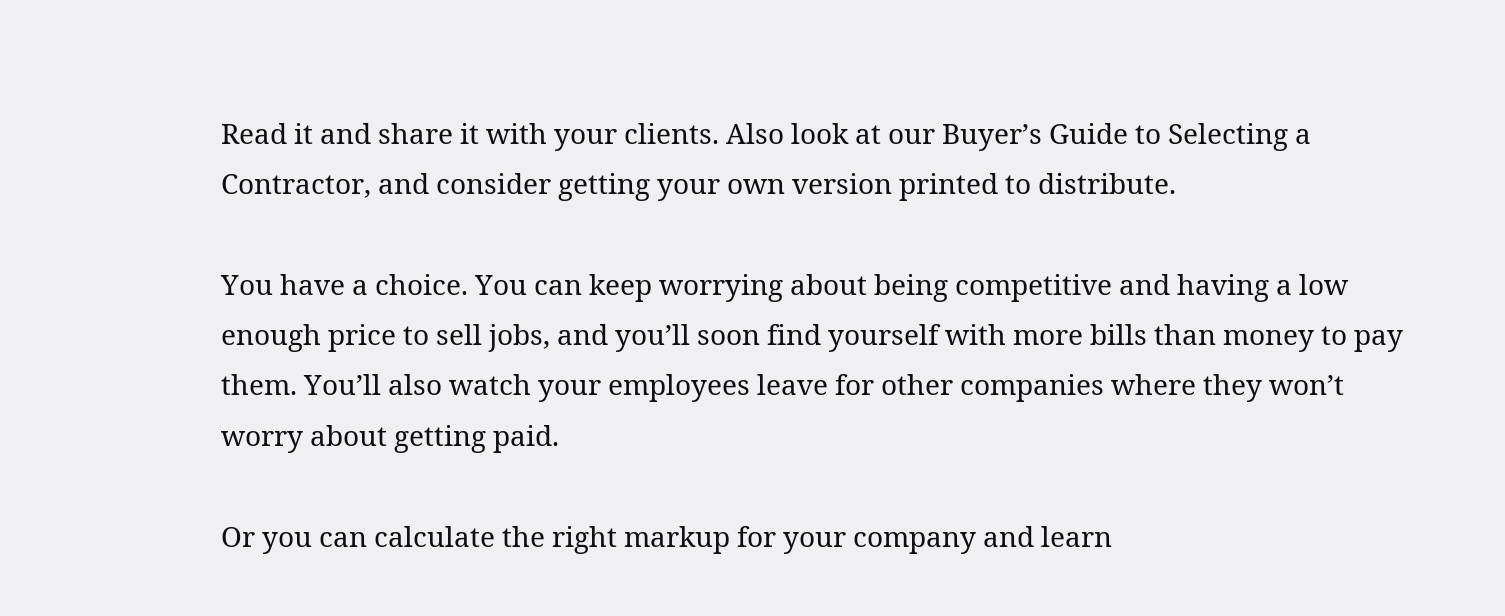Read it and share it with your clients. Also look at our Buyer’s Guide to Selecting a Contractor, and consider getting your own version printed to distribute.

You have a choice. You can keep worrying about being competitive and having a low enough price to sell jobs, and you’ll soon find yourself with more bills than money to pay them. You’ll also watch your employees leave for other companies where they won’t worry about getting paid.

Or you can calculate the right markup for your company and learn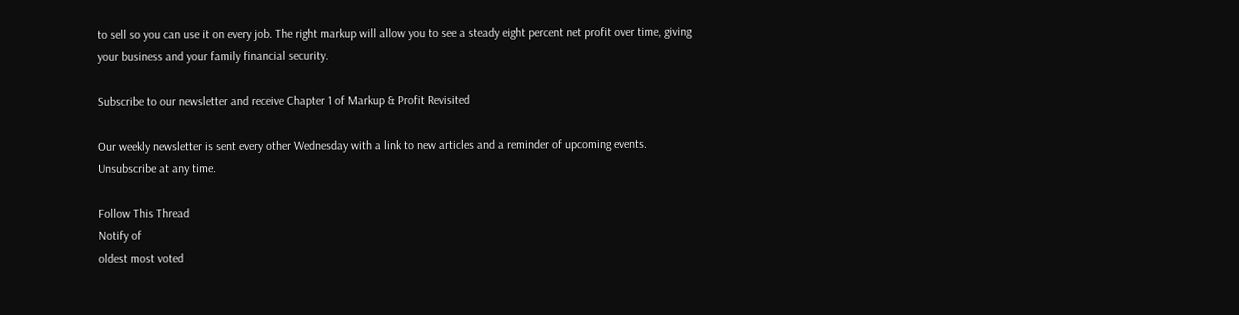to sell so you can use it on every job. The right markup will allow you to see a steady eight percent net profit over time, giving your business and your family financial security.

Subscribe to our newsletter and receive Chapter 1 of Markup & Profit Revisited

Our weekly newsletter is sent every other Wednesday with a link to new articles and a reminder of upcoming events. Unsubscribe at any time.

Follow This Thread
Notify of
oldest most voted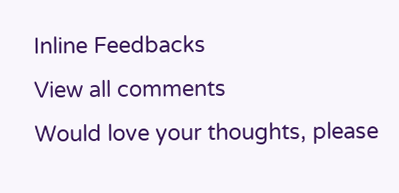Inline Feedbacks
View all comments
Would love your thoughts, please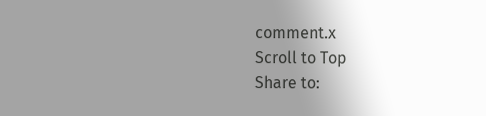comment.x
Scroll to Top
Share to: